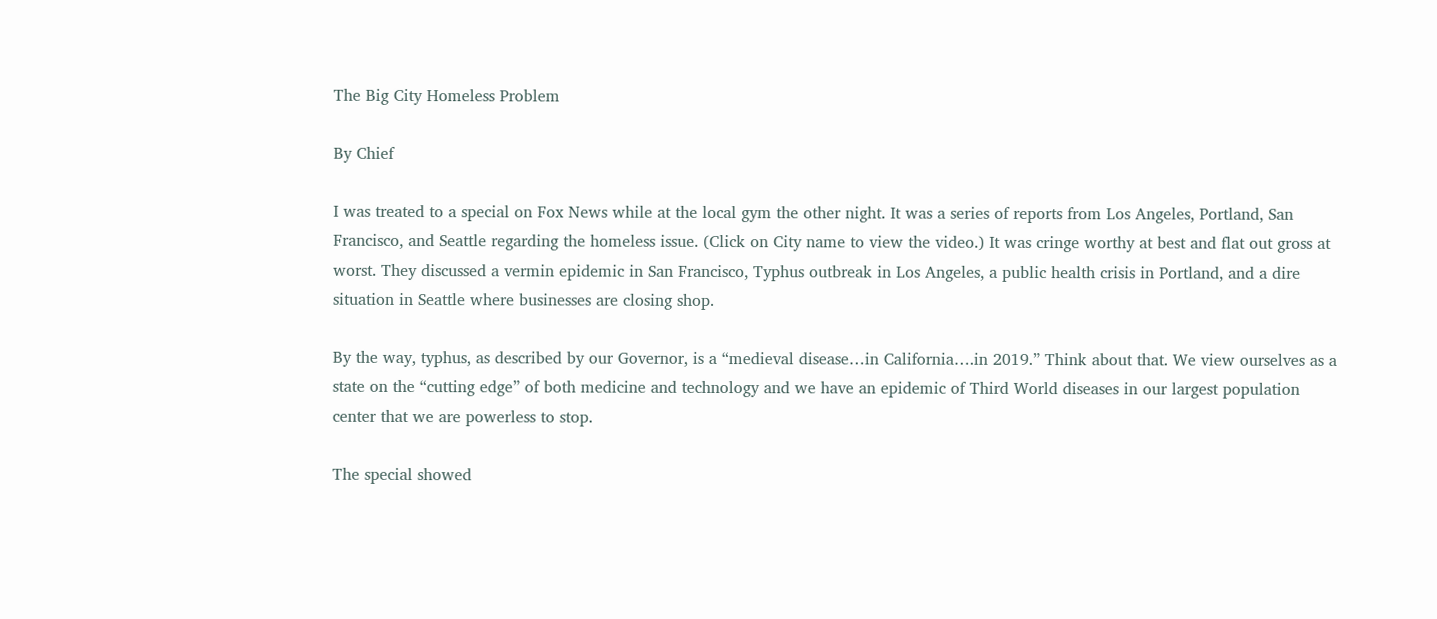The Big City Homeless Problem

By Chief

I was treated to a special on Fox News while at the local gym the other night. It was a series of reports from Los Angeles, Portland, San Francisco, and Seattle regarding the homeless issue. (Click on City name to view the video.) It was cringe worthy at best and flat out gross at worst. They discussed a vermin epidemic in San Francisco, Typhus outbreak in Los Angeles, a public health crisis in Portland, and a dire situation in Seattle where businesses are closing shop.

By the way, typhus, as described by our Governor, is a “medieval disease…in California….in 2019.” Think about that. We view ourselves as a state on the “cutting edge” of both medicine and technology and we have an epidemic of Third World diseases in our largest population center that we are powerless to stop.

The special showed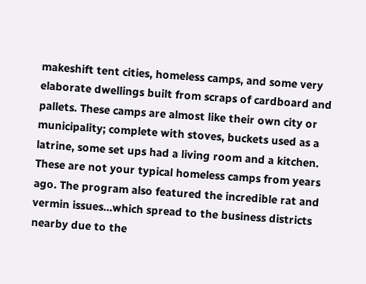makeshift tent cities, homeless camps, and some very elaborate dwellings built from scraps of cardboard and pallets. These camps are almost like their own city or municipality; complete with stoves, buckets used as a latrine, some set ups had a living room and a kitchen. These are not your typical homeless camps from years ago. The program also featured the incredible rat and vermin issues…which spread to the business districts nearby due to the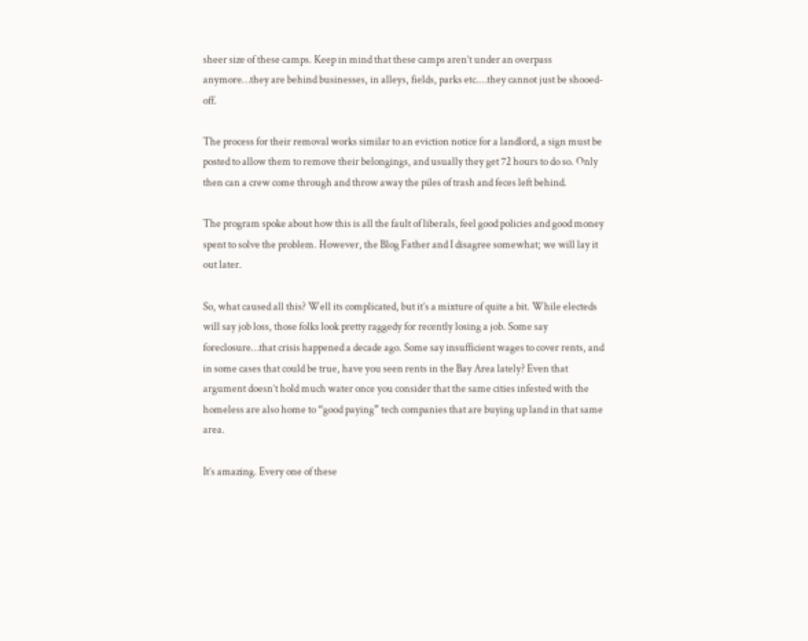sheer size of these camps. Keep in mind that these camps aren’t under an overpass anymore…they are behind businesses, in alleys, fields, parks etc.…they cannot just be shooed-off.

The process for their removal works similar to an eviction notice for a landlord, a sign must be posted to allow them to remove their belongings, and usually they get 72 hours to do so. Only then can a crew come through and throw away the piles of trash and feces left behind.

The program spoke about how this is all the fault of liberals, feel good policies and good money spent to solve the problem. However, the Blog Father and I disagree somewhat; we will lay it out later.

So, what caused all this? Well its complicated, but it’s a mixture of quite a bit. While electeds will say job loss, those folks look pretty raggedy for recently losing a job. Some say foreclosure…that crisis happened a decade ago. Some say insufficient wages to cover rents, and in some cases that could be true, have you seen rents in the Bay Area lately? Even that argument doesn’t hold much water once you consider that the same cities infested with the homeless are also home to “good paying” tech companies that are buying up land in that same area.

It’s amazing. Every one of these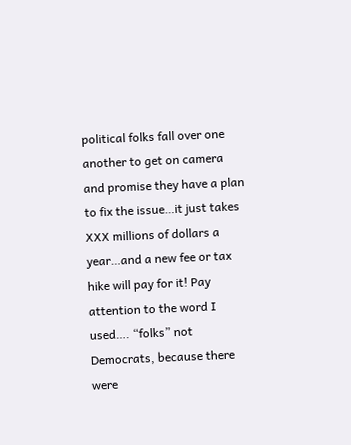political folks fall over one another to get on camera and promise they have a plan to fix the issue…it just takes XXX millions of dollars a year…and a new fee or tax hike will pay for it! Pay attention to the word I used…. “folks” not Democrats, because there were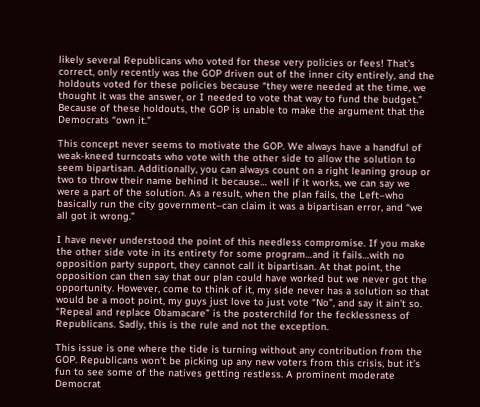likely several Republicans who voted for these very policies or fees! That’s correct, only recently was the GOP driven out of the inner city entirely, and the holdouts voted for these policies because “they were needed at the time, we thought it was the answer, or I needed to vote that way to fund the budget.” Because of these holdouts, the GOP is unable to make the argument that the Democrats “own it.”

This concept never seems to motivate the GOP. We always have a handful of weak-kneed turncoats who vote with the other side to allow the solution to seem bipartisan. Additionally, you can always count on a right leaning group or two to throw their name behind it because… well if it works, we can say we were a part of the solution. As a result, when the plan fails, the Left–who basically run the city government–can claim it was a bipartisan error, and “we all got it wrong.”

I have never understood the point of this needless compromise. If you make the other side vote in its entirety for some program…and it fails…with no opposition party support, they cannot call it bipartisan. At that point, the opposition can then say that our plan could have worked but we never got the opportunity. However, come to think of it, my side never has a solution so that would be a moot point, my guys just love to just vote “No”, and say it ain’t so. “Repeal and replace Obamacare” is the posterchild for the fecklessness of Republicans. Sadly, this is the rule and not the exception.

This issue is one where the tide is turning without any contribution from the GOP. Republicans won’t be picking up any new voters from this crisis, but it’s fun to see some of the natives getting restless. A prominent moderate Democrat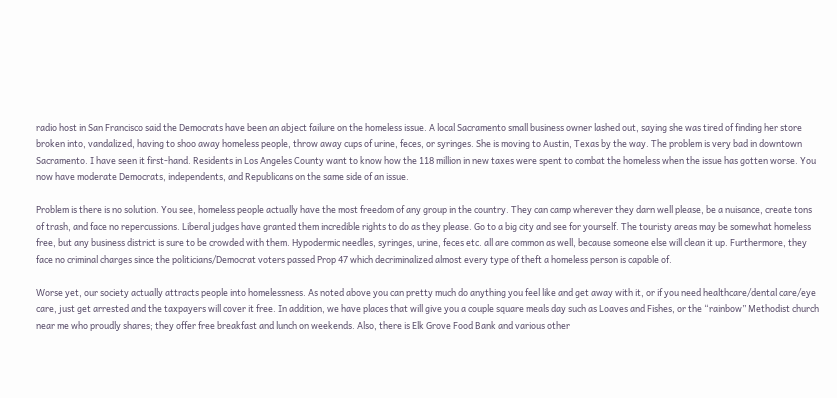radio host in San Francisco said the Democrats have been an abject failure on the homeless issue. A local Sacramento small business owner lashed out, saying she was tired of finding her store broken into, vandalized, having to shoo away homeless people, throw away cups of urine, feces, or syringes. She is moving to Austin, Texas by the way. The problem is very bad in downtown Sacramento. I have seen it first-hand. Residents in Los Angeles County want to know how the 118 million in new taxes were spent to combat the homeless when the issue has gotten worse. You now have moderate Democrats, independents, and Republicans on the same side of an issue.

Problem is there is no solution. You see, homeless people actually have the most freedom of any group in the country. They can camp wherever they darn well please, be a nuisance, create tons of trash, and face no repercussions. Liberal judges have granted them incredible rights to do as they please. Go to a big city and see for yourself. The touristy areas may be somewhat homeless free, but any business district is sure to be crowded with them. Hypodermic needles, syringes, urine, feces etc. all are common as well, because someone else will clean it up. Furthermore, they face no criminal charges since the politicians/Democrat voters passed Prop 47 which decriminalized almost every type of theft a homeless person is capable of.

Worse yet, our society actually attracts people into homelessness. As noted above you can pretty much do anything you feel like and get away with it, or if you need healthcare/dental care/eye care, just get arrested and the taxpayers will cover it free. In addition, we have places that will give you a couple square meals day such as Loaves and Fishes, or the “rainbow” Methodist church near me who proudly shares; they offer free breakfast and lunch on weekends. Also, there is Elk Grove Food Bank and various other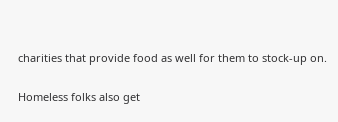charities that provide food as well for them to stock-up on.

Homeless folks also get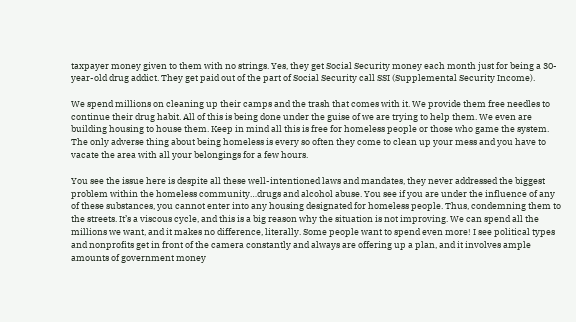taxpayer money given to them with no strings. Yes, they get Social Security money each month just for being a 30-year-old drug addict. They get paid out of the part of Social Security call SSI (Supplemental Security Income).

We spend millions on cleaning up their camps and the trash that comes with it. We provide them free needles to continue their drug habit. All of this is being done under the guise of we are trying to help them. We even are building housing to house them. Keep in mind all this is free for homeless people or those who game the system. The only adverse thing about being homeless is every so often they come to clean up your mess and you have to vacate the area with all your belongings for a few hours.

You see the issue here is despite all these well-intentioned laws and mandates, they never addressed the biggest problem within the homeless community…drugs and alcohol abuse. You see if you are under the influence of any of these substances, you cannot enter into any housing designated for homeless people. Thus, condemning them to the streets. It’s a viscous cycle, and this is a big reason why the situation is not improving. We can spend all the millions we want, and it makes no difference, literally. Some people want to spend even more! I see political types and nonprofits get in front of the camera constantly and always are offering up a plan, and it involves ample amounts of government money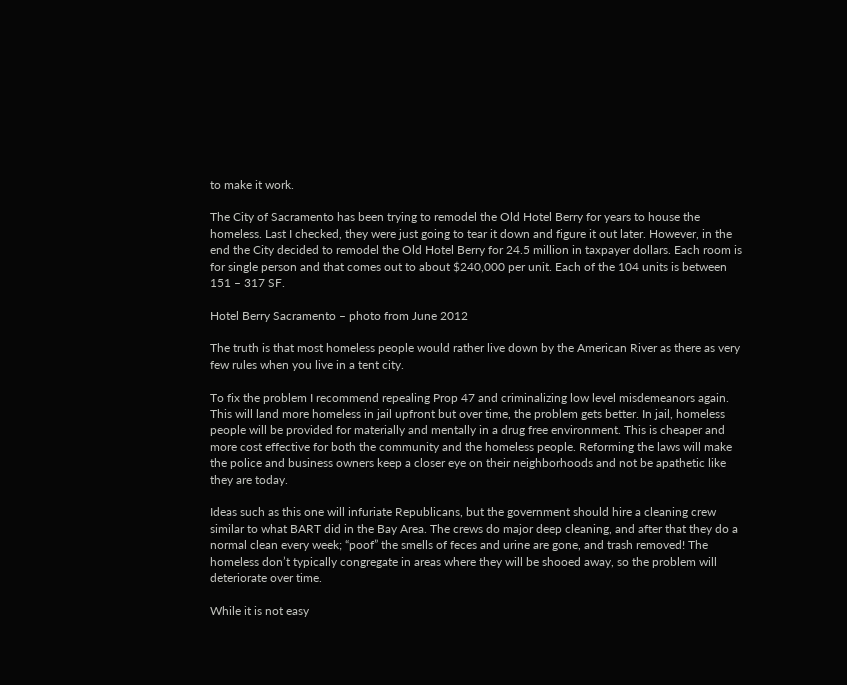to make it work.

The City of Sacramento has been trying to remodel the Old Hotel Berry for years to house the homeless. Last I checked, they were just going to tear it down and figure it out later. However, in the end the City decided to remodel the Old Hotel Berry for 24.5 million in taxpayer dollars. Each room is for single person and that comes out to about $240,000 per unit. Each of the 104 units is between 151 – 317 SF.

Hotel Berry Sacramento – photo from June 2012

The truth is that most homeless people would rather live down by the American River as there as very few rules when you live in a tent city.

To fix the problem I recommend repealing Prop 47 and criminalizing low level misdemeanors again. This will land more homeless in jail upfront but over time, the problem gets better. In jail, homeless people will be provided for materially and mentally in a drug free environment. This is cheaper and more cost effective for both the community and the homeless people. Reforming the laws will make the police and business owners keep a closer eye on their neighborhoods and not be apathetic like they are today.

Ideas such as this one will infuriate Republicans, but the government should hire a cleaning crew similar to what BART did in the Bay Area. The crews do major deep cleaning, and after that they do a normal clean every week; “poof” the smells of feces and urine are gone, and trash removed! The homeless don’t typically congregate in areas where they will be shooed away, so the problem will deteriorate over time.

While it is not easy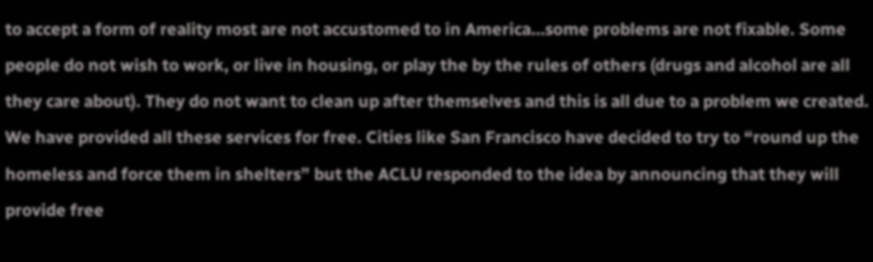to accept a form of reality most are not accustomed to in America…some problems are not fixable. Some people do not wish to work, or live in housing, or play the by the rules of others (drugs and alcohol are all they care about). They do not want to clean up after themselves and this is all due to a problem we created. We have provided all these services for free. Cities like San Francisco have decided to try to “round up the homeless and force them in shelters” but the ACLU responded to the idea by announcing that they will provide free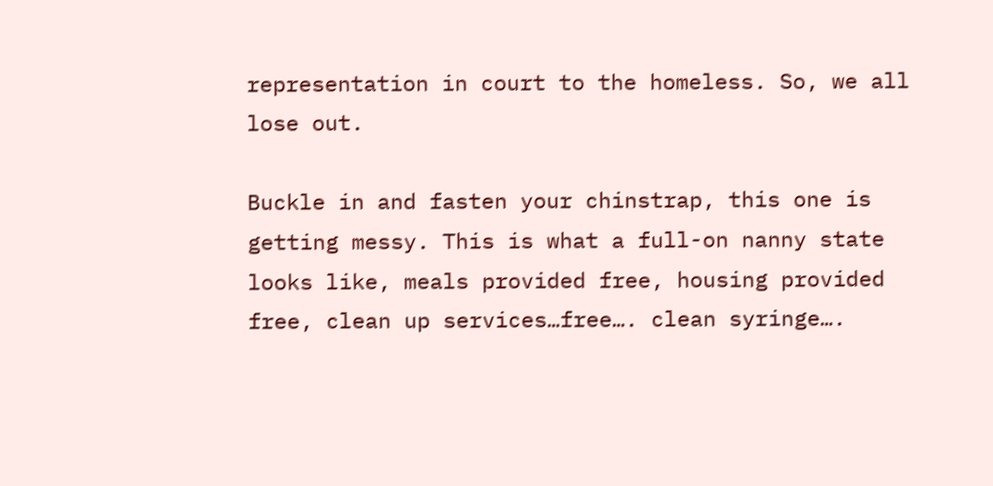representation in court to the homeless. So, we all lose out.

Buckle in and fasten your chinstrap, this one is getting messy. This is what a full-on nanny state looks like, meals provided free, housing provided free, clean up services…free…. clean syringe….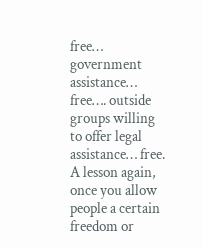free… government assistance… free…. outside groups willing to offer legal assistance… free. A lesson again, once you allow people a certain freedom or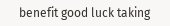benefit good luck taking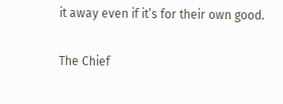it away even if it’s for their own good.

The Chief